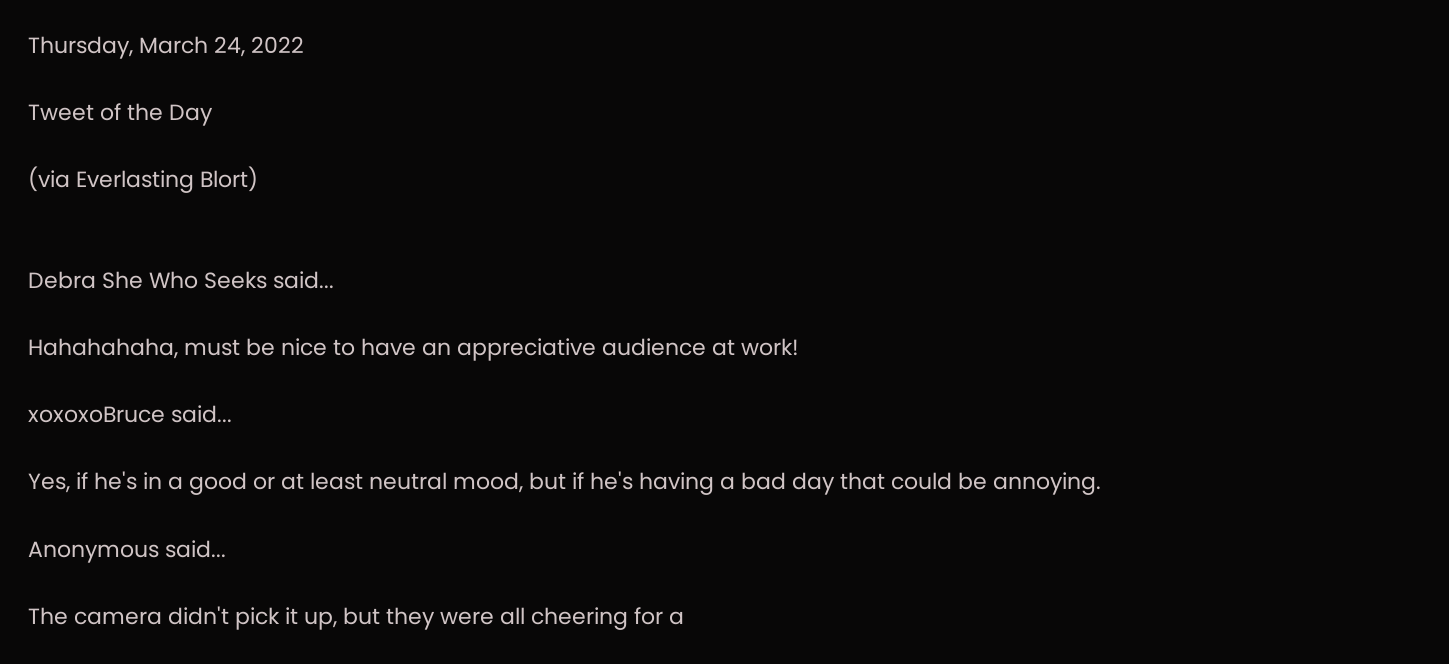Thursday, March 24, 2022

Tweet of the Day

(via Everlasting Blort)


Debra She Who Seeks said...

Hahahahaha, must be nice to have an appreciative audience at work!

xoxoxoBruce said...

Yes, if he's in a good or at least neutral mood, but if he's having a bad day that could be annoying.

Anonymous said...

The camera didn't pick it up, but they were all cheering for a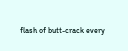flash of butt-crack every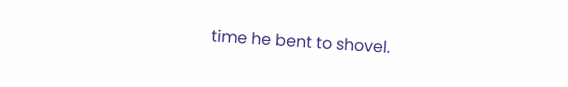time he bent to shovel.